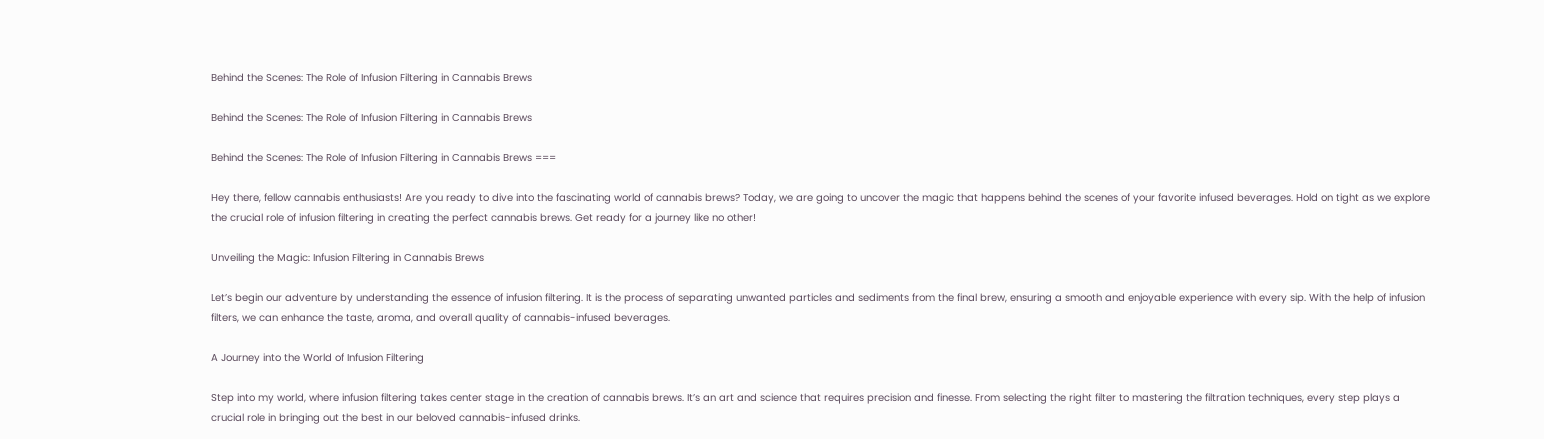Behind the Scenes: The Role of Infusion Filtering in Cannabis Brews

Behind the Scenes: The Role of Infusion Filtering in Cannabis Brews

Behind the Scenes: The Role of Infusion Filtering in Cannabis Brews ===

Hey there, fellow cannabis enthusiasts! Are you ready to dive into the fascinating world of cannabis brews? Today, we are going to uncover the magic that happens behind the scenes of your favorite infused beverages. Hold on tight as we explore the crucial role of infusion filtering in creating the perfect cannabis brews. Get ready for a journey like no other!

Unveiling the Magic: Infusion Filtering in Cannabis Brews

Let’s begin our adventure by understanding the essence of infusion filtering. It is the process of separating unwanted particles and sediments from the final brew, ensuring a smooth and enjoyable experience with every sip. With the help of infusion filters, we can enhance the taste, aroma, and overall quality of cannabis-infused beverages.

A Journey into the World of Infusion Filtering

Step into my world, where infusion filtering takes center stage in the creation of cannabis brews. It’s an art and science that requires precision and finesse. From selecting the right filter to mastering the filtration techniques, every step plays a crucial role in bringing out the best in our beloved cannabis-infused drinks.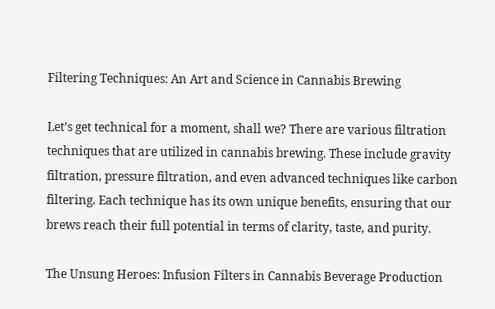Filtering Techniques: An Art and Science in Cannabis Brewing

Let’s get technical for a moment, shall we? There are various filtration techniques that are utilized in cannabis brewing. These include gravity filtration, pressure filtration, and even advanced techniques like carbon filtering. Each technique has its own unique benefits, ensuring that our brews reach their full potential in terms of clarity, taste, and purity.

The Unsung Heroes: Infusion Filters in Cannabis Beverage Production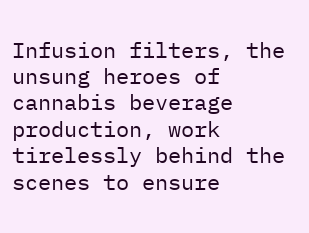Infusion filters, the unsung heroes of cannabis beverage production, work tirelessly behind the scenes to ensure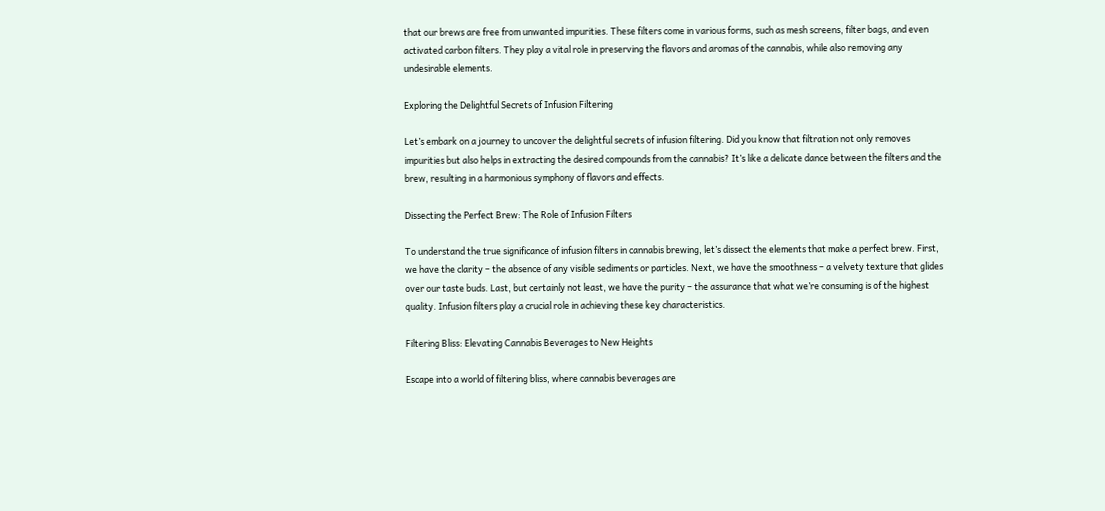that our brews are free from unwanted impurities. These filters come in various forms, such as mesh screens, filter bags, and even activated carbon filters. They play a vital role in preserving the flavors and aromas of the cannabis, while also removing any undesirable elements.

Exploring the Delightful Secrets of Infusion Filtering

Let’s embark on a journey to uncover the delightful secrets of infusion filtering. Did you know that filtration not only removes impurities but also helps in extracting the desired compounds from the cannabis? It’s like a delicate dance between the filters and the brew, resulting in a harmonious symphony of flavors and effects.

Dissecting the Perfect Brew: The Role of Infusion Filters

To understand the true significance of infusion filters in cannabis brewing, let’s dissect the elements that make a perfect brew. First, we have the clarity – the absence of any visible sediments or particles. Next, we have the smoothness – a velvety texture that glides over our taste buds. Last, but certainly not least, we have the purity – the assurance that what we’re consuming is of the highest quality. Infusion filters play a crucial role in achieving these key characteristics.

Filtering Bliss: Elevating Cannabis Beverages to New Heights

Escape into a world of filtering bliss, where cannabis beverages are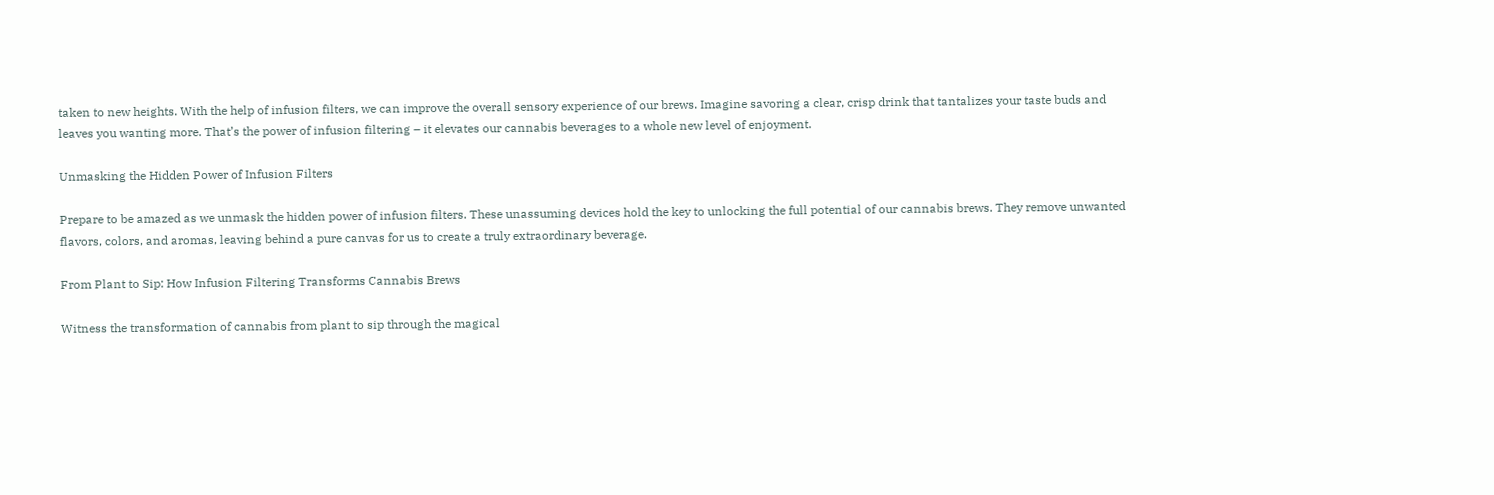taken to new heights. With the help of infusion filters, we can improve the overall sensory experience of our brews. Imagine savoring a clear, crisp drink that tantalizes your taste buds and leaves you wanting more. That’s the power of infusion filtering – it elevates our cannabis beverages to a whole new level of enjoyment.

Unmasking the Hidden Power of Infusion Filters

Prepare to be amazed as we unmask the hidden power of infusion filters. These unassuming devices hold the key to unlocking the full potential of our cannabis brews. They remove unwanted flavors, colors, and aromas, leaving behind a pure canvas for us to create a truly extraordinary beverage.

From Plant to Sip: How Infusion Filtering Transforms Cannabis Brews

Witness the transformation of cannabis from plant to sip through the magical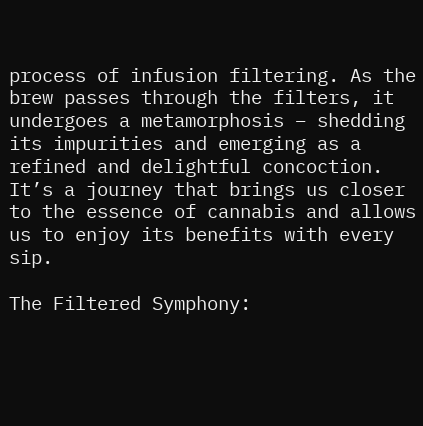process of infusion filtering. As the brew passes through the filters, it undergoes a metamorphosis – shedding its impurities and emerging as a refined and delightful concoction. It’s a journey that brings us closer to the essence of cannabis and allows us to enjoy its benefits with every sip.

The Filtered Symphony: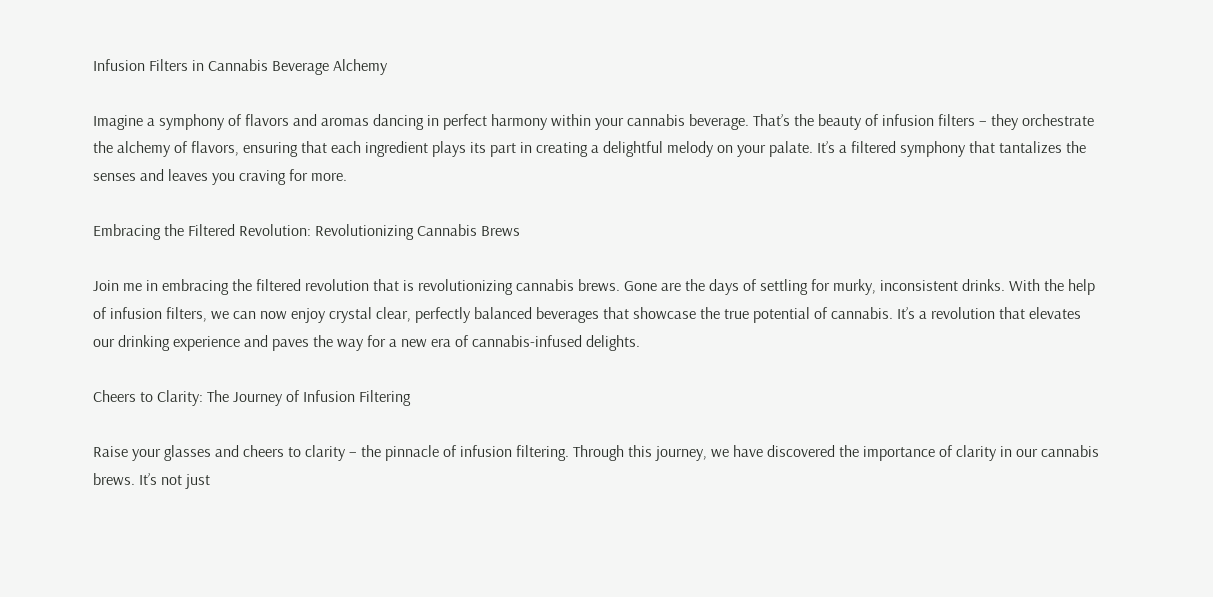Infusion Filters in Cannabis Beverage Alchemy

Imagine a symphony of flavors and aromas dancing in perfect harmony within your cannabis beverage. That’s the beauty of infusion filters – they orchestrate the alchemy of flavors, ensuring that each ingredient plays its part in creating a delightful melody on your palate. It’s a filtered symphony that tantalizes the senses and leaves you craving for more.

Embracing the Filtered Revolution: Revolutionizing Cannabis Brews

Join me in embracing the filtered revolution that is revolutionizing cannabis brews. Gone are the days of settling for murky, inconsistent drinks. With the help of infusion filters, we can now enjoy crystal clear, perfectly balanced beverages that showcase the true potential of cannabis. It’s a revolution that elevates our drinking experience and paves the way for a new era of cannabis-infused delights.

Cheers to Clarity: The Journey of Infusion Filtering

Raise your glasses and cheers to clarity – the pinnacle of infusion filtering. Through this journey, we have discovered the importance of clarity in our cannabis brews. It’s not just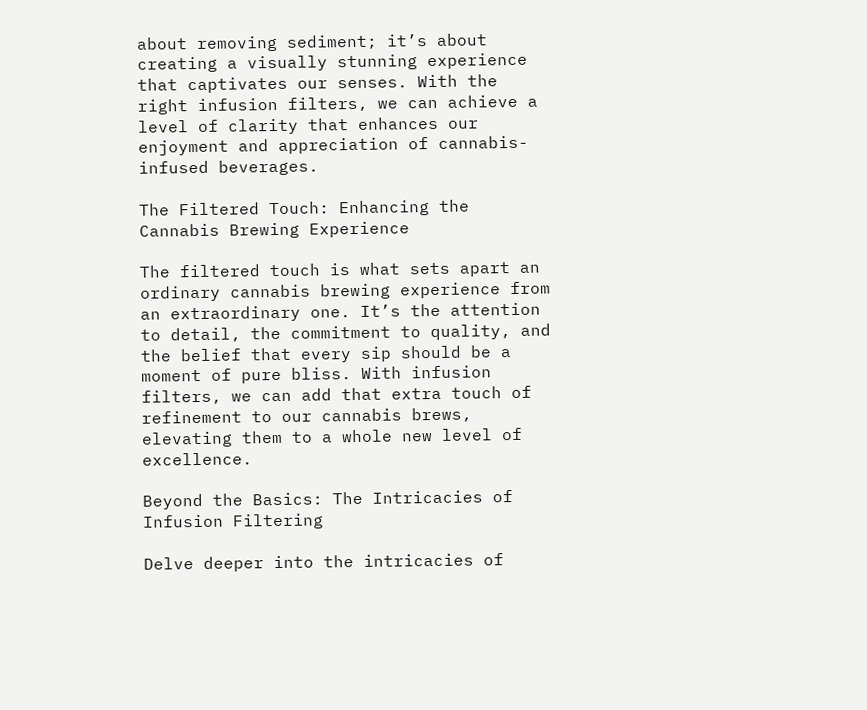about removing sediment; it’s about creating a visually stunning experience that captivates our senses. With the right infusion filters, we can achieve a level of clarity that enhances our enjoyment and appreciation of cannabis-infused beverages.

The Filtered Touch: Enhancing the Cannabis Brewing Experience

The filtered touch is what sets apart an ordinary cannabis brewing experience from an extraordinary one. It’s the attention to detail, the commitment to quality, and the belief that every sip should be a moment of pure bliss. With infusion filters, we can add that extra touch of refinement to our cannabis brews, elevating them to a whole new level of excellence.

Beyond the Basics: The Intricacies of Infusion Filtering

Delve deeper into the intricacies of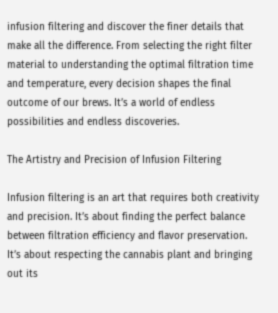infusion filtering and discover the finer details that make all the difference. From selecting the right filter material to understanding the optimal filtration time and temperature, every decision shapes the final outcome of our brews. It’s a world of endless possibilities and endless discoveries.

The Artistry and Precision of Infusion Filtering

Infusion filtering is an art that requires both creativity and precision. It’s about finding the perfect balance between filtration efficiency and flavor preservation. It’s about respecting the cannabis plant and bringing out its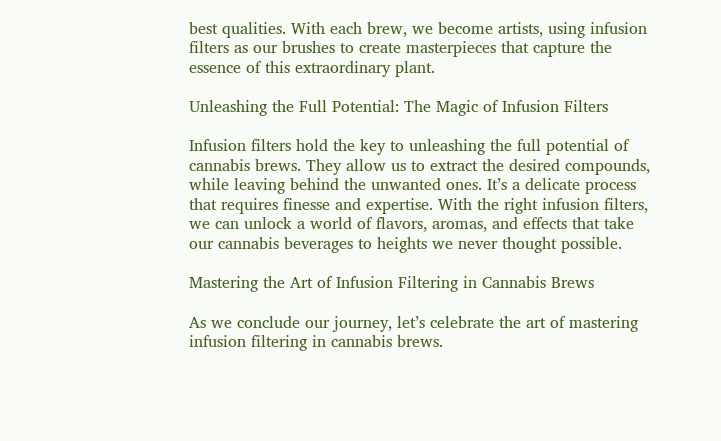best qualities. With each brew, we become artists, using infusion filters as our brushes to create masterpieces that capture the essence of this extraordinary plant.

Unleashing the Full Potential: The Magic of Infusion Filters

Infusion filters hold the key to unleashing the full potential of cannabis brews. They allow us to extract the desired compounds, while leaving behind the unwanted ones. It’s a delicate process that requires finesse and expertise. With the right infusion filters, we can unlock a world of flavors, aromas, and effects that take our cannabis beverages to heights we never thought possible.

Mastering the Art of Infusion Filtering in Cannabis Brews

As we conclude our journey, let’s celebrate the art of mastering infusion filtering in cannabis brews.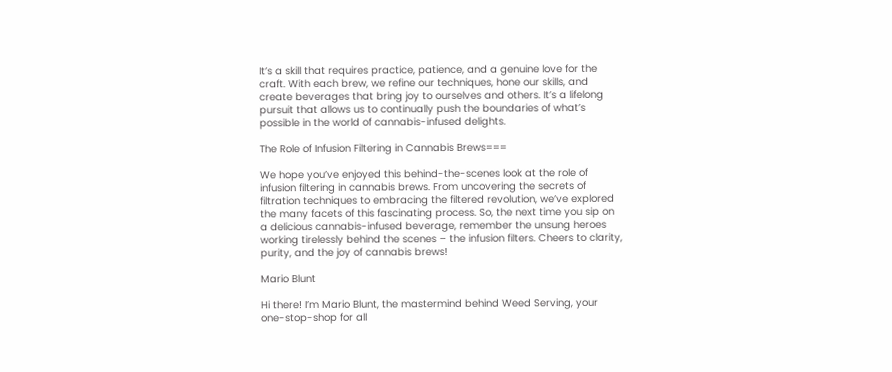It’s a skill that requires practice, patience, and a genuine love for the craft. With each brew, we refine our techniques, hone our skills, and create beverages that bring joy to ourselves and others. It’s a lifelong pursuit that allows us to continually push the boundaries of what’s possible in the world of cannabis-infused delights.

The Role of Infusion Filtering in Cannabis Brews===

We hope you’ve enjoyed this behind-the-scenes look at the role of infusion filtering in cannabis brews. From uncovering the secrets of filtration techniques to embracing the filtered revolution, we’ve explored the many facets of this fascinating process. So, the next time you sip on a delicious cannabis-infused beverage, remember the unsung heroes working tirelessly behind the scenes – the infusion filters. Cheers to clarity, purity, and the joy of cannabis brews!

Mario Blunt

Hi there! I’m Mario Blunt, the mastermind behind Weed Serving, your one-stop-shop for all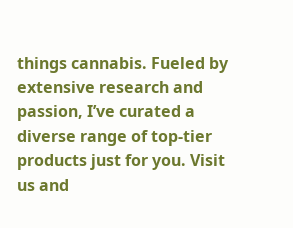things cannabis. Fueled by extensive research and passion, I’ve curated a diverse range of top-tier products just for you. Visit us and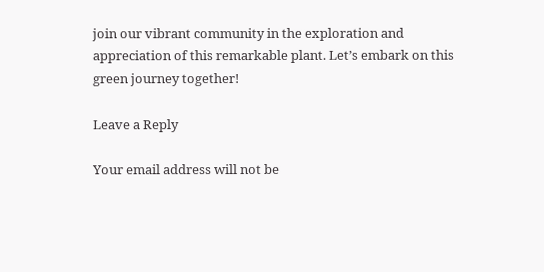join our vibrant community in the exploration and appreciation of this remarkable plant. Let’s embark on this green journey together!

Leave a Reply

Your email address will not be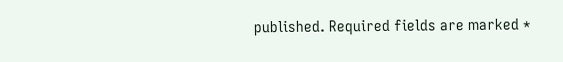published. Required fields are marked *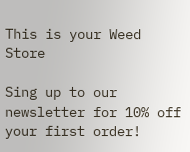This is your Weed Store

Sing up to our newsletter for 10% off your first order!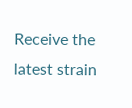Receive the latest strain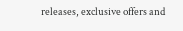releases, exclusive offers and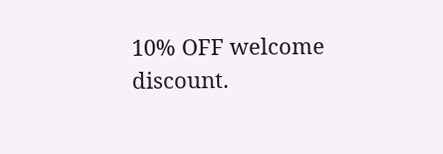10% OFF welcome discount.